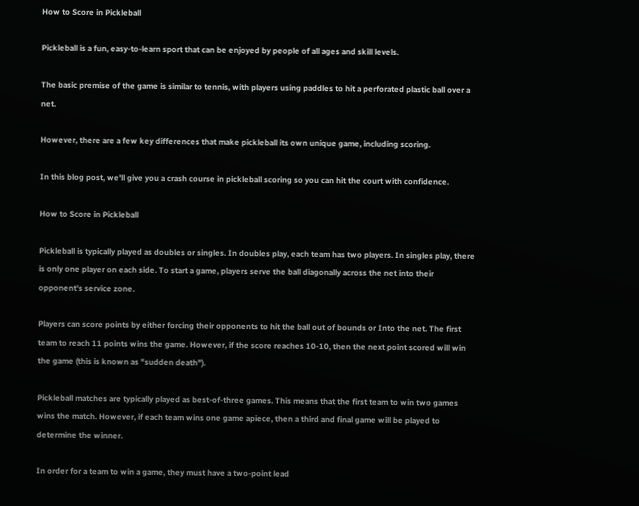How to Score in Pickleball

Pickleball is a fun, easy-to-learn sport that can be enjoyed by people of all ages and skill levels.

The basic premise of the game is similar to tennis, with players using paddles to hit a perforated plastic ball over a net.

However, there are a few key differences that make pickleball its own unique game, including scoring.

In this blog post, we'll give you a crash course in pickleball scoring so you can hit the court with confidence.

How to Score in Pickleball

Pickleball is typically played as doubles or singles. In doubles play, each team has two players. In singles play, there is only one player on each side. To start a game, players serve the ball diagonally across the net into their opponent's service zone.

Players can score points by either forcing their opponents to hit the ball out of bounds or Into the net. The first team to reach 11 points wins the game. However, if the score reaches 10-10, then the next point scored will win the game (this is known as "sudden death").

Pickleball matches are typically played as best-of-three games. This means that the first team to win two games wins the match. However, if each team wins one game apiece, then a third and final game will be played to determine the winner.

In order for a team to win a game, they must have a two-point lead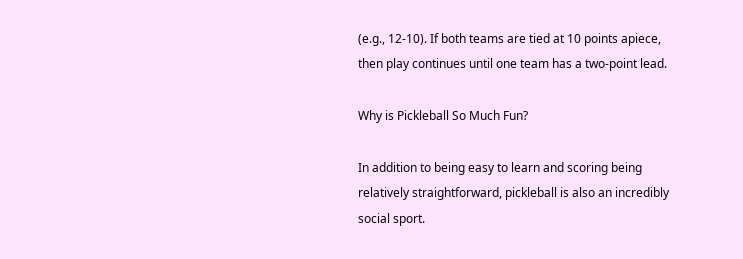(e.g., 12-10). If both teams are tied at 10 points apiece, then play continues until one team has a two-point lead.

Why is Pickleball So Much Fun?

In addition to being easy to learn and scoring being relatively straightforward, pickleball is also an incredibly social sport.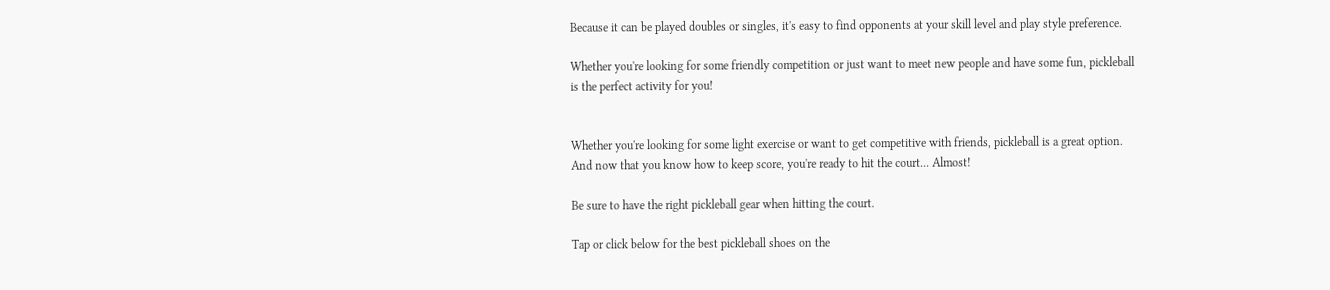Because it can be played doubles or singles, it's easy to find opponents at your skill level and play style preference.

Whether you're looking for some friendly competition or just want to meet new people and have some fun, pickleball is the perfect activity for you!


Whether you're looking for some light exercise or want to get competitive with friends, pickleball is a great option. And now that you know how to keep score, you're ready to hit the court... Almost!

Be sure to have the right pickleball gear when hitting the court.

Tap or click below for the best pickleball shoes on the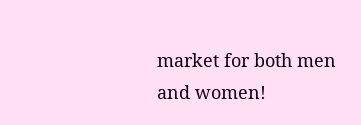market for both men and women!